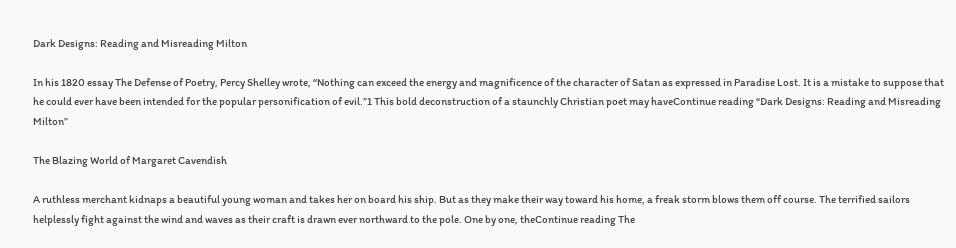Dark Designs: Reading and Misreading Milton

In his 1820 essay The Defense of Poetry, Percy Shelley wrote, “Nothing can exceed the energy and magnificence of the character of Satan as expressed in Paradise Lost. It is a mistake to suppose that he could ever have been intended for the popular personification of evil.”1 This bold deconstruction of a staunchly Christian poet may haveContinue reading “Dark Designs: Reading and Misreading Milton”

The Blazing World of Margaret Cavendish

A ruthless merchant kidnaps a beautiful young woman and takes her on board his ship. But as they make their way toward his home, a freak storm blows them off course. The terrified sailors helplessly fight against the wind and waves as their craft is drawn ever northward to the pole. One by one, theContinue reading The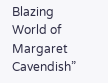Blazing World of Margaret Cavendish”